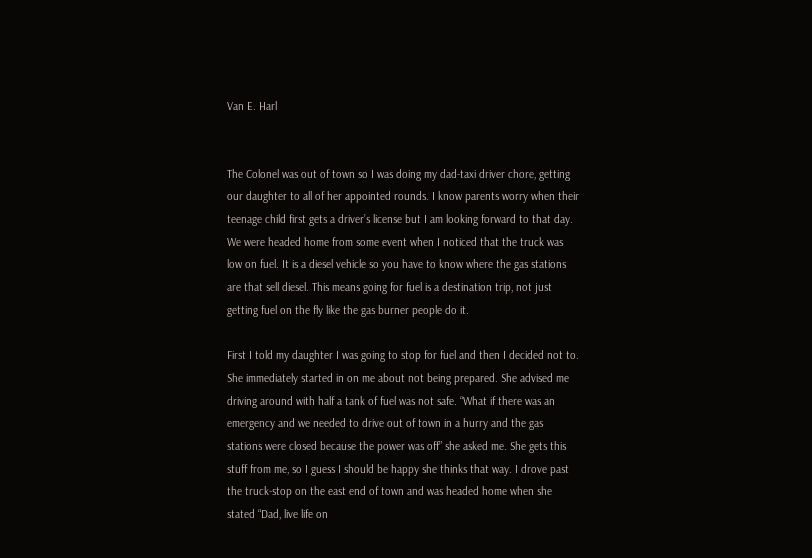Van E. Harl


The Colonel was out of town so I was doing my dad-taxi driver chore, getting our daughter to all of her appointed rounds. I know parents worry when their teenage child first gets a driver’s license but I am looking forward to that day. We were headed home from some event when I noticed that the truck was low on fuel. It is a diesel vehicle so you have to know where the gas stations are that sell diesel. This means going for fuel is a destination trip, not just getting fuel on the fly like the gas burner people do it.

First I told my daughter I was going to stop for fuel and then I decided not to. She immediately started in on me about not being prepared. She advised me driving around with half a tank of fuel was not safe. “What if there was an emergency and we needed to drive out of town in a hurry and the gas stations were closed because the power was off” she asked me. She gets this stuff from me, so I guess I should be happy she thinks that way. I drove past the truck-stop on the east end of town and was headed home when she stated “Dad, live life on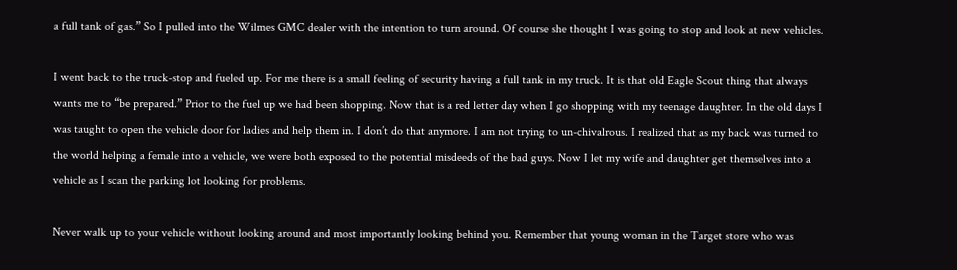a full tank of gas.” So I pulled into the Wilmes GMC dealer with the intention to turn around. Of course she thought I was going to stop and look at new vehicles.

I went back to the truck-stop and fueled up. For me there is a small feeling of security having a full tank in my truck. It is that old Eagle Scout thing that always wants me to “be prepared.” Prior to the fuel up we had been shopping. Now that is a red letter day when I go shopping with my teenage daughter. In the old days I was taught to open the vehicle door for ladies and help them in. I don’t do that anymore. I am not trying to un-chivalrous. I realized that as my back was turned to the world helping a female into a vehicle, we were both exposed to the potential misdeeds of the bad guys. Now I let my wife and daughter get themselves into a vehicle as I scan the parking lot looking for problems.

Never walk up to your vehicle without looking around and most importantly looking behind you. Remember that young woman in the Target store who was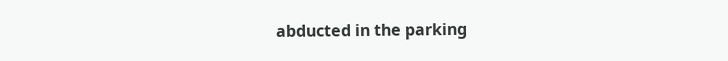abducted in the parking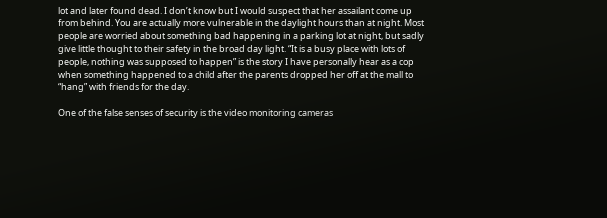lot and later found dead. I don’t know but I would suspect that her assailant come up from behind. You are actually more vulnerable in the daylight hours than at night. Most people are worried about something bad happening in a parking lot at night, but sadly give little thought to their safety in the broad day light. “It is a busy place with lots of people, nothing was supposed to happen” is the story I have personally hear as a cop when something happened to a child after the parents dropped her off at the mall to “hang” with friends for the day.

One of the false senses of security is the video monitoring cameras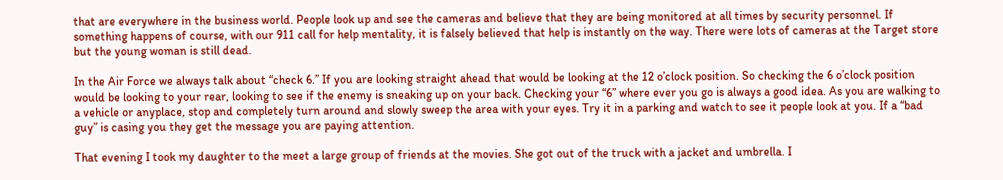that are everywhere in the business world. People look up and see the cameras and believe that they are being monitored at all times by security personnel. If something happens of course, with our 911 call for help mentality, it is falsely believed that help is instantly on the way. There were lots of cameras at the Target store but the young woman is still dead.

In the Air Force we always talk about “check 6.” If you are looking straight ahead that would be looking at the 12 o’clock position. So checking the 6 o’clock position would be looking to your rear, looking to see if the enemy is sneaking up on your back. Checking your “6” where ever you go is always a good idea. As you are walking to a vehicle or anyplace, stop and completely turn around and slowly sweep the area with your eyes. Try it in a parking and watch to see it people look at you. If a “bad guy” is casing you they get the message you are paying attention.

That evening I took my daughter to the meet a large group of friends at the movies. She got out of the truck with a jacket and umbrella. I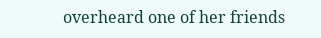overheard one of her friends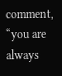comment, “you are always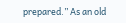prepared.” As an old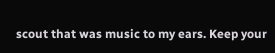scout that was music to my ears. Keep your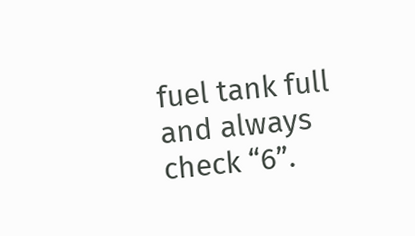fuel tank full and always check “6”.